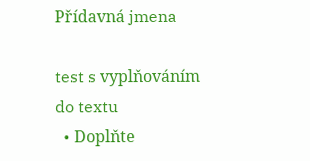Přídavná jmena

test s vyplňováním do textu
  • Doplňte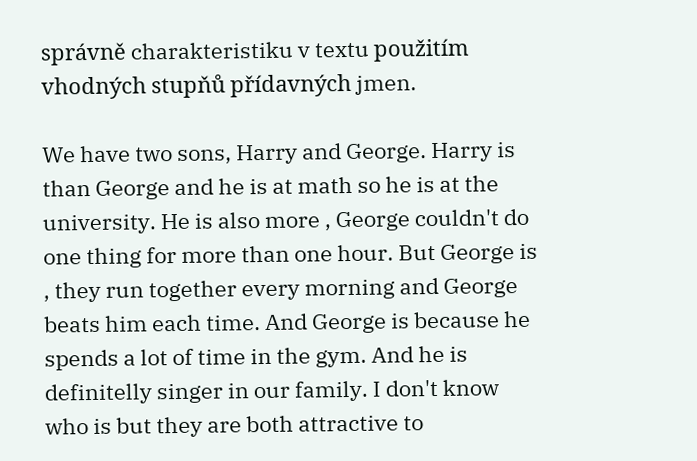správně charakteristiku v textu použitím vhodných stupňů přídavných jmen.

We have two sons, Harry and George. Harry is than George and he is at math so he is at the university. He is also more , George couldn't do one thing for more than one hour. But George is , they run together every morning and George beats him each time. And George is because he spends a lot of time in the gym. And he is definitelly singer in our family. I don't know who is but they are both attractive to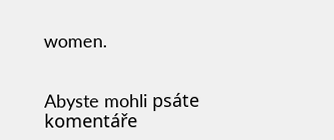women.


Abyste mohli psáte komentáře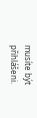musíte být přihlášeni.